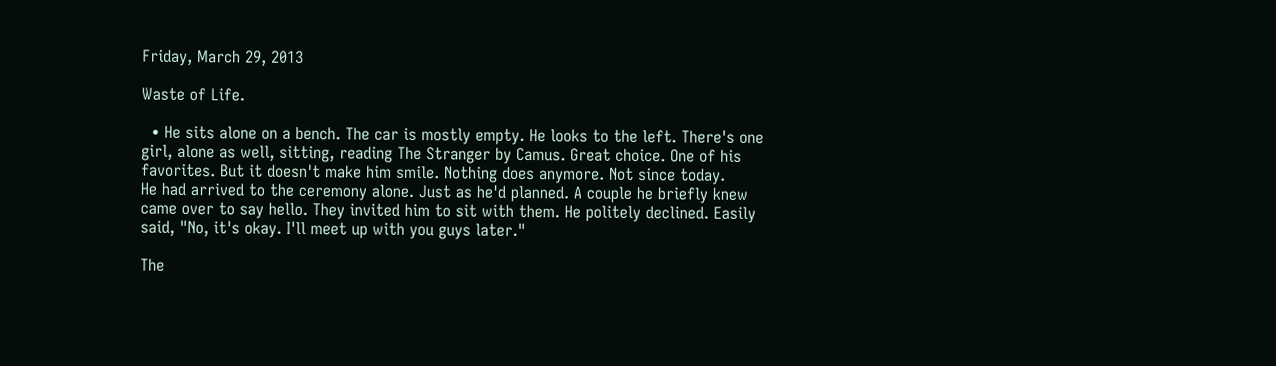Friday, March 29, 2013

Waste of Life.

  • He sits alone on a bench. The car is mostly empty. He looks to the left. There's one girl, alone as well, sitting, reading The Stranger by Camus. Great choice. One of his favorites. But it doesn't make him smile. Nothing does anymore. Not since today.
He had arrived to the ceremony alone. Just as he'd planned. A couple he briefly knew came over to say hello. They invited him to sit with them. He politely declined. Easily said, "No, it's okay. I'll meet up with you guys later."

The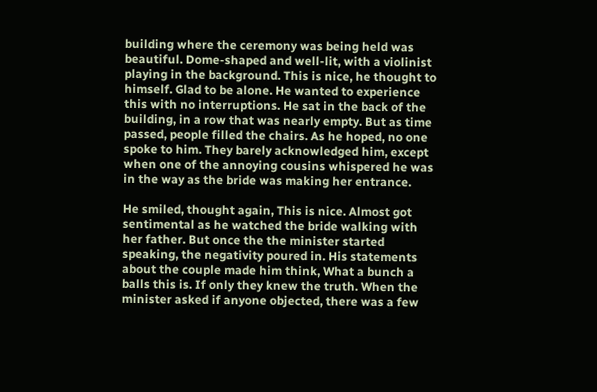building where the ceremony was being held was beautiful. Dome-shaped and well-lit, with a violinist playing in the background. This is nice, he thought to himself. Glad to be alone. He wanted to experience this with no interruptions. He sat in the back of the building, in a row that was nearly empty. But as time passed, people filled the chairs. As he hoped, no one spoke to him. They barely acknowledged him, except when one of the annoying cousins whispered he was in the way as the bride was making her entrance.

He smiled, thought again, This is nice. Almost got sentimental as he watched the bride walking with her father. But once the the minister started speaking, the negativity poured in. His statements about the couple made him think, What a bunch a balls this is. If only they knew the truth. When the minister asked if anyone objected, there was a few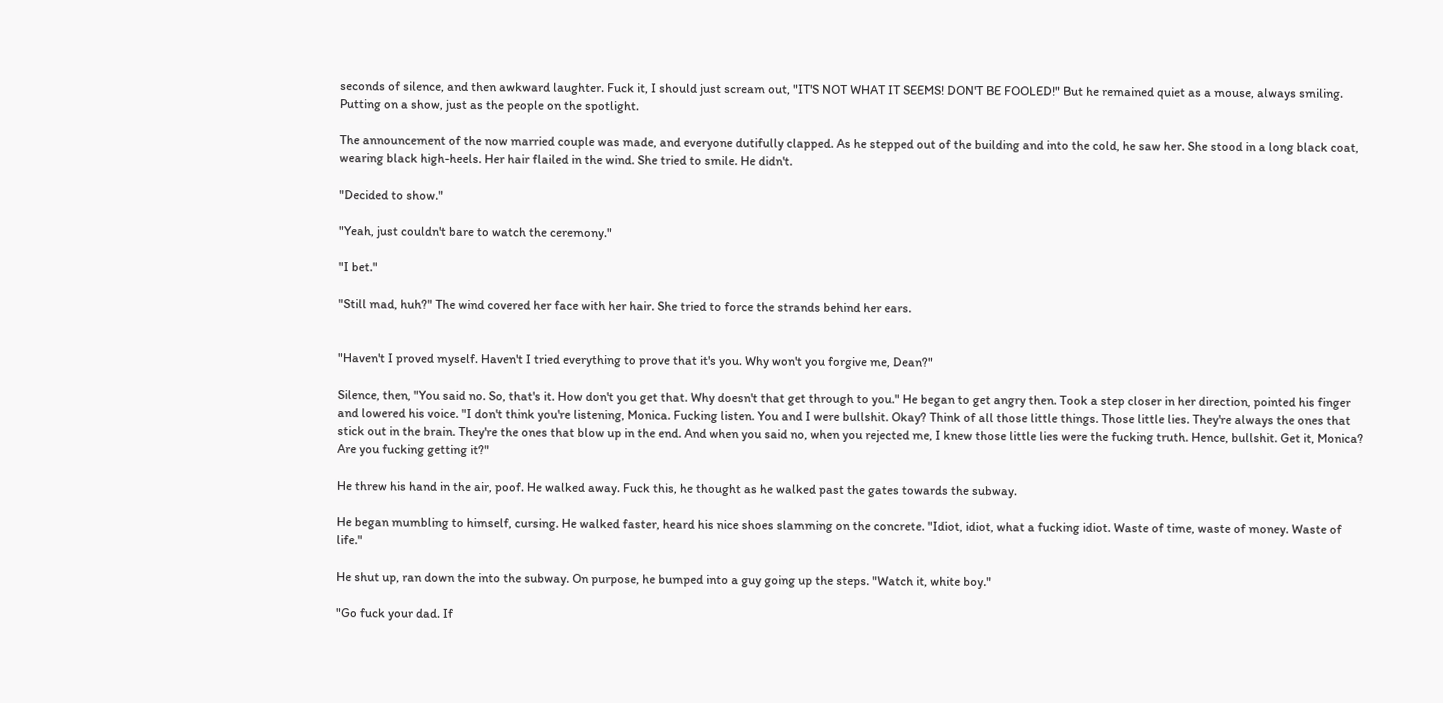seconds of silence, and then awkward laughter. Fuck it, I should just scream out, "IT'S NOT WHAT IT SEEMS! DON'T BE FOOLED!" But he remained quiet as a mouse, always smiling. Putting on a show, just as the people on the spotlight.

The announcement of the now married couple was made, and everyone dutifully clapped. As he stepped out of the building and into the cold, he saw her. She stood in a long black coat, wearing black high-heels. Her hair flailed in the wind. She tried to smile. He didn't.

"Decided to show."

"Yeah, just couldn't bare to watch the ceremony."

"I bet."

"Still mad, huh?" The wind covered her face with her hair. She tried to force the strands behind her ears.


"Haven't I proved myself. Haven't I tried everything to prove that it's you. Why won't you forgive me, Dean?"

Silence, then, "You said no. So, that's it. How don't you get that. Why doesn't that get through to you." He began to get angry then. Took a step closer in her direction, pointed his finger and lowered his voice. "I don't think you're listening, Monica. Fucking listen. You and I were bullshit. Okay? Think of all those little things. Those little lies. They're always the ones that stick out in the brain. They're the ones that blow up in the end. And when you said no, when you rejected me, I knew those little lies were the fucking truth. Hence, bullshit. Get it, Monica? Are you fucking getting it?"

He threw his hand in the air, poof. He walked away. Fuck this, he thought as he walked past the gates towards the subway.

He began mumbling to himself, cursing. He walked faster, heard his nice shoes slamming on the concrete. "Idiot, idiot, what a fucking idiot. Waste of time, waste of money. Waste of life."

He shut up, ran down the into the subway. On purpose, he bumped into a guy going up the steps. "Watch it, white boy."

"Go fuck your dad. If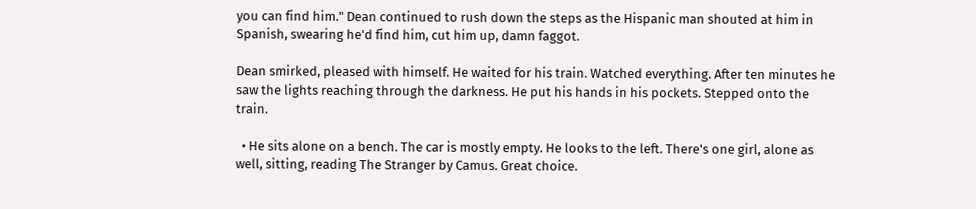you can find him." Dean continued to rush down the steps as the Hispanic man shouted at him in Spanish, swearing he'd find him, cut him up, damn faggot.

Dean smirked, pleased with himself. He waited for his train. Watched everything. After ten minutes he saw the lights reaching through the darkness. He put his hands in his pockets. Stepped onto the train.

  • He sits alone on a bench. The car is mostly empty. He looks to the left. There's one girl, alone as well, sitting, reading The Stranger by Camus. Great choice.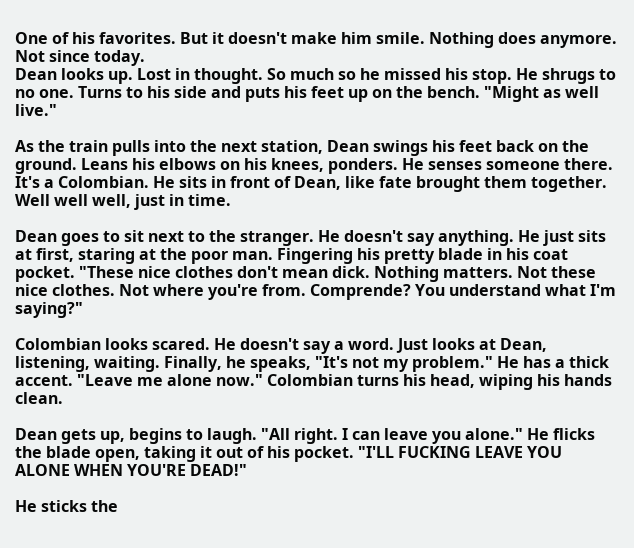One of his favorites. But it doesn't make him smile. Nothing does anymore. Not since today.
Dean looks up. Lost in thought. So much so he missed his stop. He shrugs to no one. Turns to his side and puts his feet up on the bench. "Might as well live."

As the train pulls into the next station, Dean swings his feet back on the ground. Leans his elbows on his knees, ponders. He senses someone there. It's a Colombian. He sits in front of Dean, like fate brought them together. Well well well, just in time.

Dean goes to sit next to the stranger. He doesn't say anything. He just sits at first, staring at the poor man. Fingering his pretty blade in his coat pocket. "These nice clothes don't mean dick. Nothing matters. Not these nice clothes. Not where you're from. Comprende? You understand what I'm saying?"

Colombian looks scared. He doesn't say a word. Just looks at Dean, listening, waiting. Finally, he speaks, "It's not my problem." He has a thick accent. "Leave me alone now." Colombian turns his head, wiping his hands clean.

Dean gets up, begins to laugh. "All right. I can leave you alone." He flicks the blade open, taking it out of his pocket. "I'LL FUCKING LEAVE YOU ALONE WHEN YOU'RE DEAD!"

He sticks the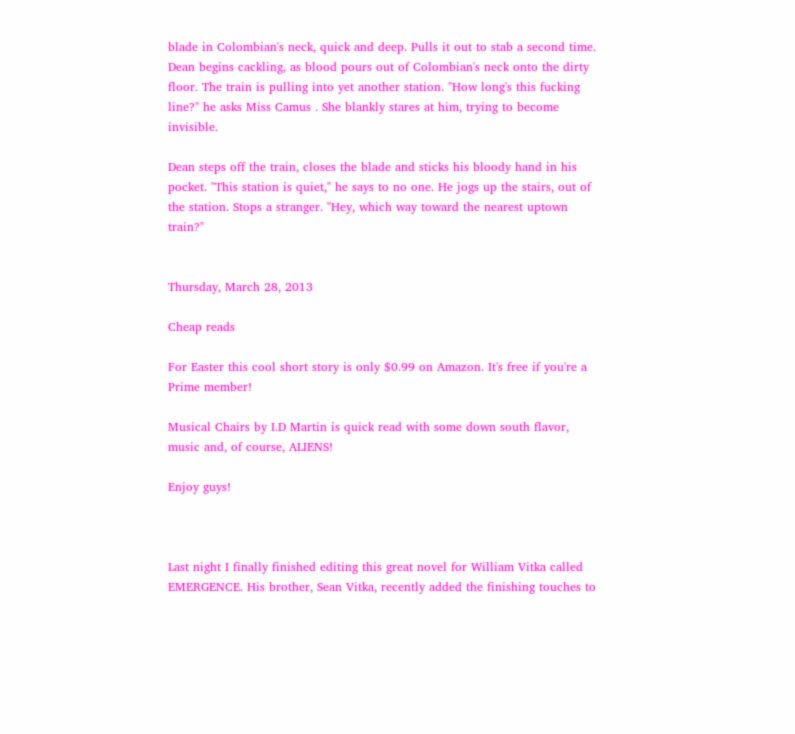blade in Colombian's neck, quick and deep. Pulls it out to stab a second time. Dean begins cackling, as blood pours out of Colombian's neck onto the dirty floor. The train is pulling into yet another station. "How long's this fucking line?" he asks Miss Camus . She blankly stares at him, trying to become invisible.

Dean steps off the train, closes the blade and sticks his bloody hand in his pocket. "This station is quiet," he says to no one. He jogs up the stairs, out of the station. Stops a stranger. "Hey, which way toward the nearest uptown train?"


Thursday, March 28, 2013

Cheap reads

For Easter this cool short story is only $0.99 on Amazon. It's free if you're a Prime member!

Musical Chairs by I.D Martin is quick read with some down south flavor, music and, of course, ALIENS!

Enjoy guys!



Last night I finally finished editing this great novel for William Vitka called EMERGENCE. His brother, Sean Vitka, recently added the finishing touches to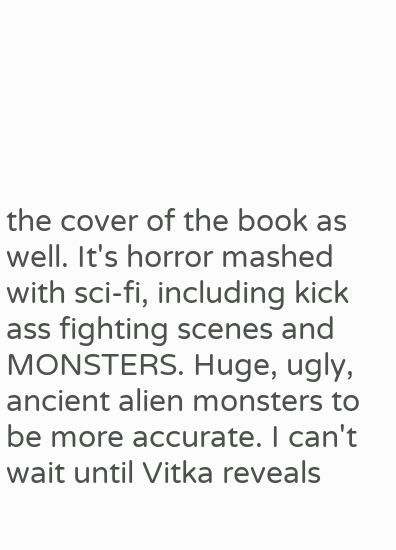the cover of the book as well. It's horror mashed with sci-fi, including kick ass fighting scenes and MONSTERS. Huge, ugly, ancient alien monsters to be more accurate. I can't wait until Vitka reveals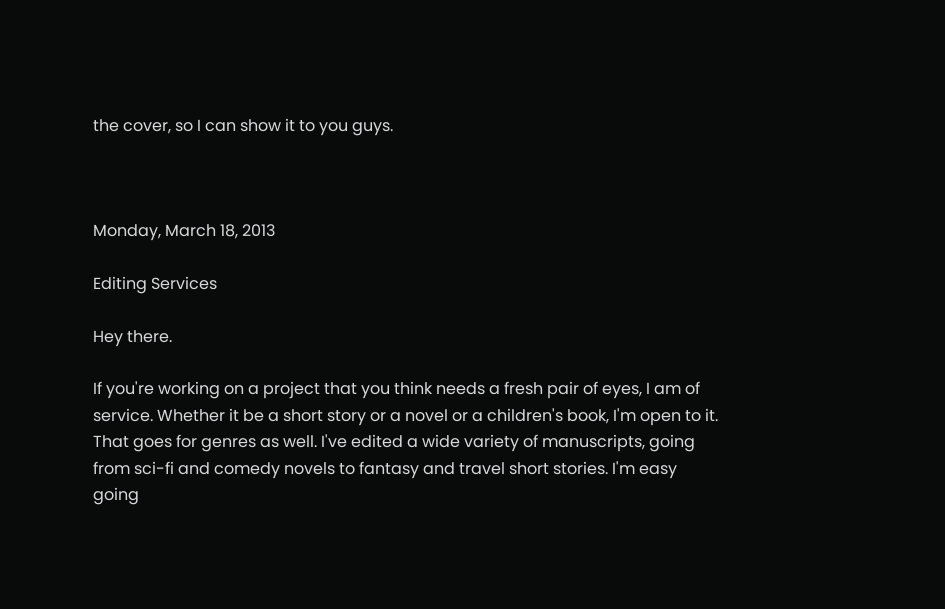the cover, so I can show it to you guys.



Monday, March 18, 2013

Editing Services

Hey there.

If you're working on a project that you think needs a fresh pair of eyes, I am of service. Whether it be a short story or a novel or a children's book, I'm open to it. That goes for genres as well. I've edited a wide variety of manuscripts, going from sci-fi and comedy novels to fantasy and travel short stories. I'm easy going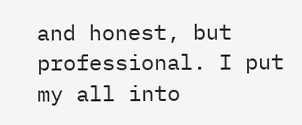and honest, but professional. I put my all into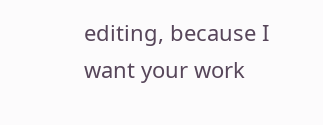editing, because I want your work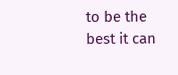to be the best it can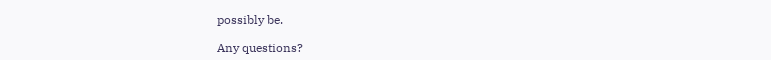possibly be.

Any questions?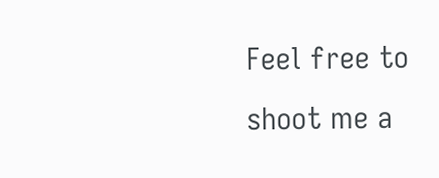Feel free to shoot me a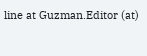line at Guzman.Editor (at)